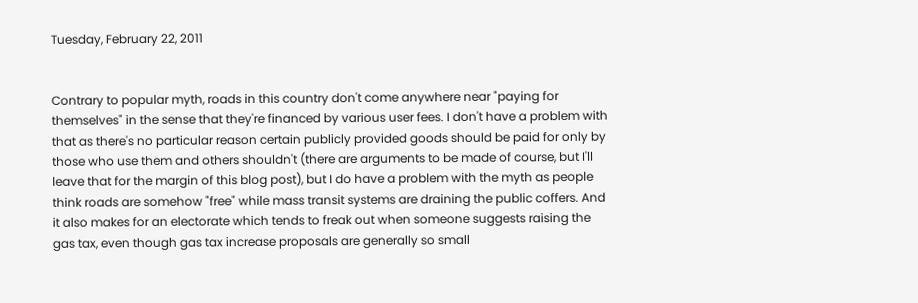Tuesday, February 22, 2011


Contrary to popular myth, roads in this country don't come anywhere near "paying for themselves" in the sense that they're financed by various user fees. I don't have a problem with that as there's no particular reason certain publicly provided goods should be paid for only by those who use them and others shouldn't (there are arguments to be made of course, but I'll leave that for the margin of this blog post), but I do have a problem with the myth as people think roads are somehow "free" while mass transit systems are draining the public coffers. And it also makes for an electorate which tends to freak out when someone suggests raising the gas tax, even though gas tax increase proposals are generally so small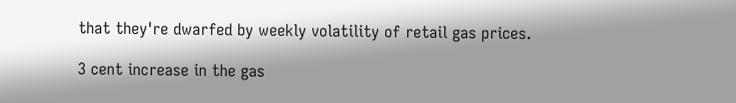that they're dwarfed by weekly volatility of retail gas prices.

3 cent increase in the gas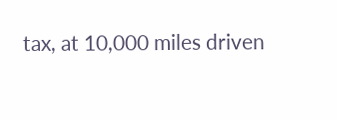tax, at 10,000 miles driven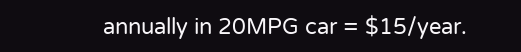annually in 20MPG car = $15/year.